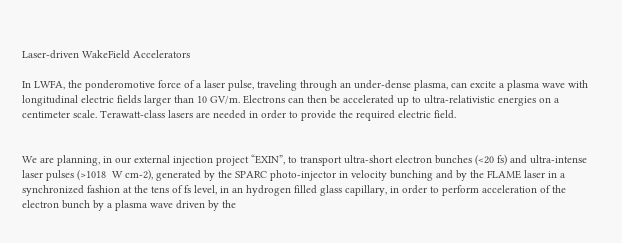Laser-driven WakeField Accelerators

In LWFA, the ponderomotive force of a laser pulse, traveling through an under-dense plasma, can excite a plasma wave with longitudinal electric fields larger than 10 GV/m. Electrons can then be accelerated up to ultra-relativistic energies on a centimeter scale. Terawatt-class lasers are needed in order to provide the required electric field.


We are planning, in our external injection project “EXIN”, to transport ultra-short electron bunches (<20 fs) and ultra-intense laser pulses (>1018  W cm-2), generated by the SPARC photo-injector in velocity bunching and by the FLAME laser in a synchronized fashion at the tens of fs level, in an hydrogen filled glass capillary, in order to perform acceleration of the electron bunch by a plasma wave driven by the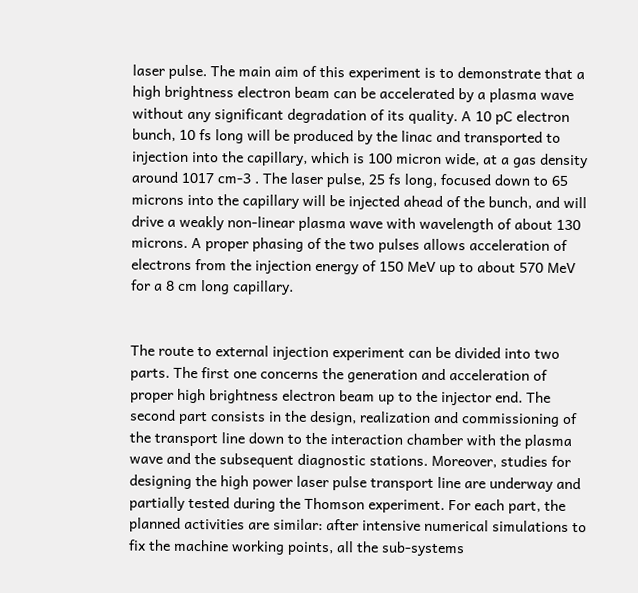laser pulse. The main aim of this experiment is to demonstrate that a high brightness electron beam can be accelerated by a plasma wave without any significant degradation of its quality. A 10 pC electron bunch, 10 fs long will be produced by the linac and transported to injection into the capillary, which is 100 micron wide, at a gas density around 1017 cm-3 . The laser pulse, 25 fs long, focused down to 65 microns into the capillary will be injected ahead of the bunch, and will drive a weakly non-linear plasma wave with wavelength of about 130 microns. A proper phasing of the two pulses allows acceleration of electrons from the injection energy of 150 MeV up to about 570 MeV for a 8 cm long capillary.


The route to external injection experiment can be divided into two parts. The first one concerns the generation and acceleration of proper high brightness electron beam up to the injector end. The second part consists in the design, realization and commissioning of the transport line down to the interaction chamber with the plasma wave and the subsequent diagnostic stations. Moreover, studies for designing the high power laser pulse transport line are underway and partially tested during the Thomson experiment. For each part, the planned activities are similar: after intensive numerical simulations to fix the machine working points, all the sub-systems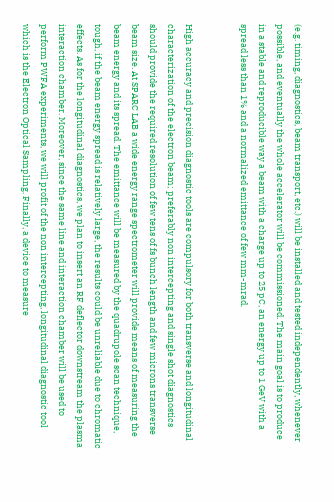(e.g. timing, diagnostics, beam transport, etc.) will be installed and tested independently, whenever possible, and eventually the whole accelerator will be commissioned. The main goal is to produce in a stable and reproducible way a beam with a charge up to 25 pC, an energy up to 1 GeV with a spread less than 1% and a normalized emittance of few mm-mrad.


High accuracy and precision diagnostic tools are compulsory for both transverse and longitudinal characterization of the electron beam; preferably non intercepting and single shot diagnostics should provide the required resolution of few tens of fs bunch length and few microns transverse beam size. At SPARC LAB a wide energy range spectrometer will provide means of measuring the beam energy and its spread. The emittance will be measured by the quadrupole scan technique, tough, if the beam energy spread is relatively large, the results could be unreliable due to chromatic effects. As for the longitudinal diagnostics, we plan to insert an RF deflector downstream the plasma interaction chamber. Moreover, since the same line and interaction chamber will be used to perform PWFA experiments, we will profit of the non intercepting, longitudinal diagnostic tool which is the Electron Optical Sampling. Finally, a device to measure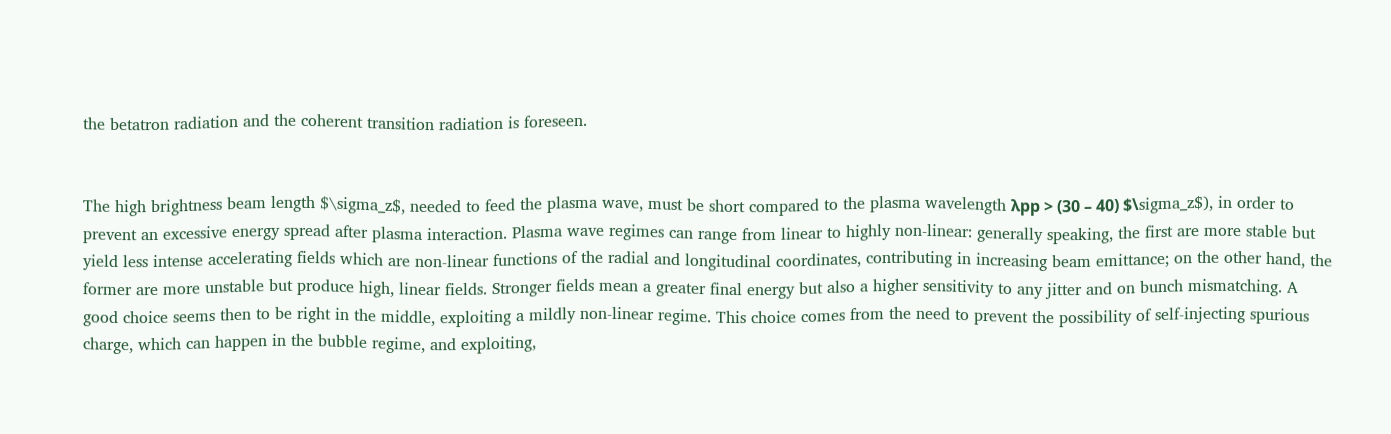the betatron radiation and the coherent transition radiation is foreseen.


The high brightness beam length $\sigma_z$, needed to feed the plasma wave, must be short compared to the plasma wavelength λpp > (30 – 40) $\sigma_z$), in order to prevent an excessive energy spread after plasma interaction. Plasma wave regimes can range from linear to highly non-linear: generally speaking, the first are more stable but yield less intense accelerating fields which are non-linear functions of the radial and longitudinal coordinates, contributing in increasing beam emittance; on the other hand, the former are more unstable but produce high, linear fields. Stronger fields mean a greater final energy but also a higher sensitivity to any jitter and on bunch mismatching. A good choice seems then to be right in the middle, exploiting a mildly non-linear regime. This choice comes from the need to prevent the possibility of self-injecting spurious charge, which can happen in the bubble regime, and exploiting,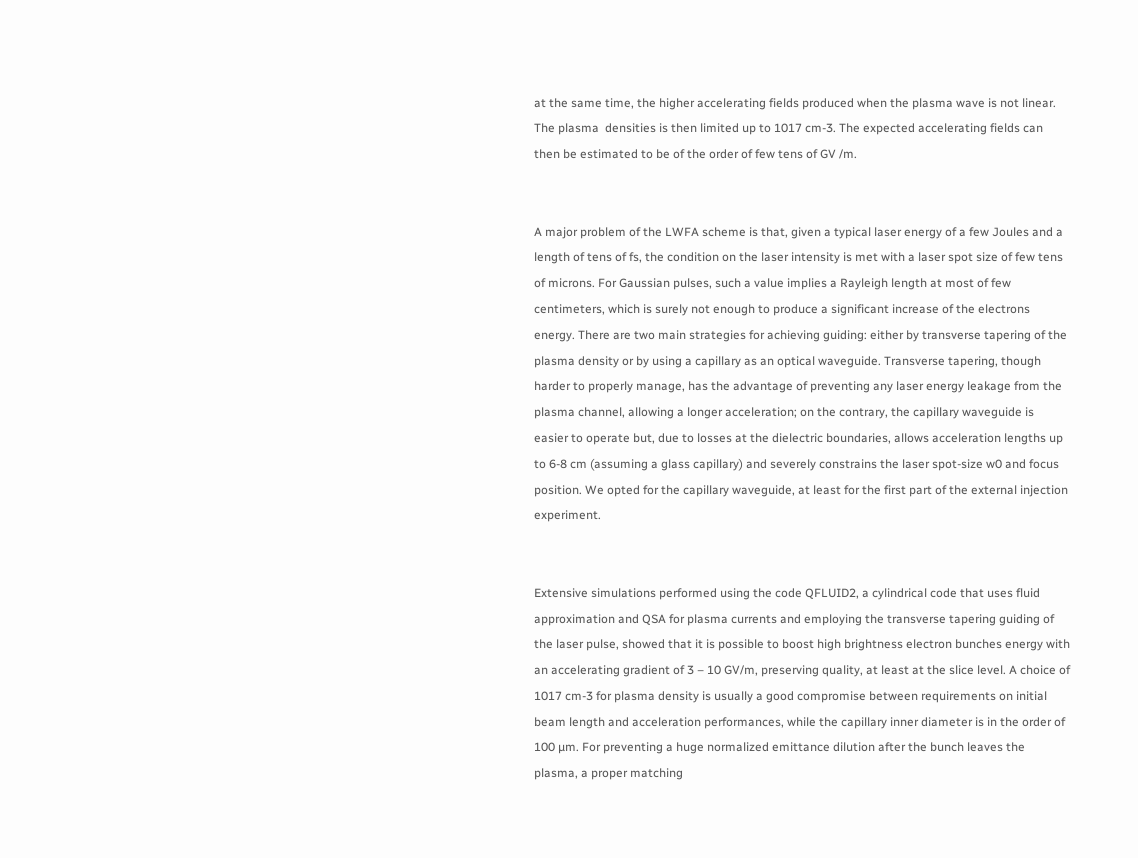at the same time, the higher accelerating fields produced when the plasma wave is not linear. The plasma  densities is then limited up to 1017 cm-3. The expected accelerating fields can then be estimated to be of the order of few tens of GV /m.


A major problem of the LWFA scheme is that, given a typical laser energy of a few Joules and a length of tens of fs, the condition on the laser intensity is met with a laser spot size of few tens of microns. For Gaussian pulses, such a value implies a Rayleigh length at most of few centimeters, which is surely not enough to produce a significant increase of the electrons energy. There are two main strategies for achieving guiding: either by transverse tapering of the plasma density or by using a capillary as an optical waveguide. Transverse tapering, though harder to properly manage, has the advantage of preventing any laser energy leakage from the plasma channel, allowing a longer acceleration; on the contrary, the capillary waveguide is easier to operate but, due to losses at the dielectric boundaries, allows acceleration lengths up to 6-8 cm (assuming a glass capillary) and severely constrains the laser spot-size w0 and focus position. We opted for the capillary waveguide, at least for the first part of the external injection experiment.


Extensive simulations performed using the code QFLUID2, a cylindrical code that uses fluid approximation and QSA for plasma currents and employing the transverse tapering guiding of the laser pulse, showed that it is possible to boost high brightness electron bunches energy with an accelerating gradient of 3 – 10 GV/m, preserving quality, at least at the slice level. A choice of 1017 cm-3 for plasma density is usually a good compromise between requirements on initial beam length and acceleration performances, while the capillary inner diameter is in the order of 100 µm. For preventing a huge normalized emittance dilution after the bunch leaves the plasma, a proper matching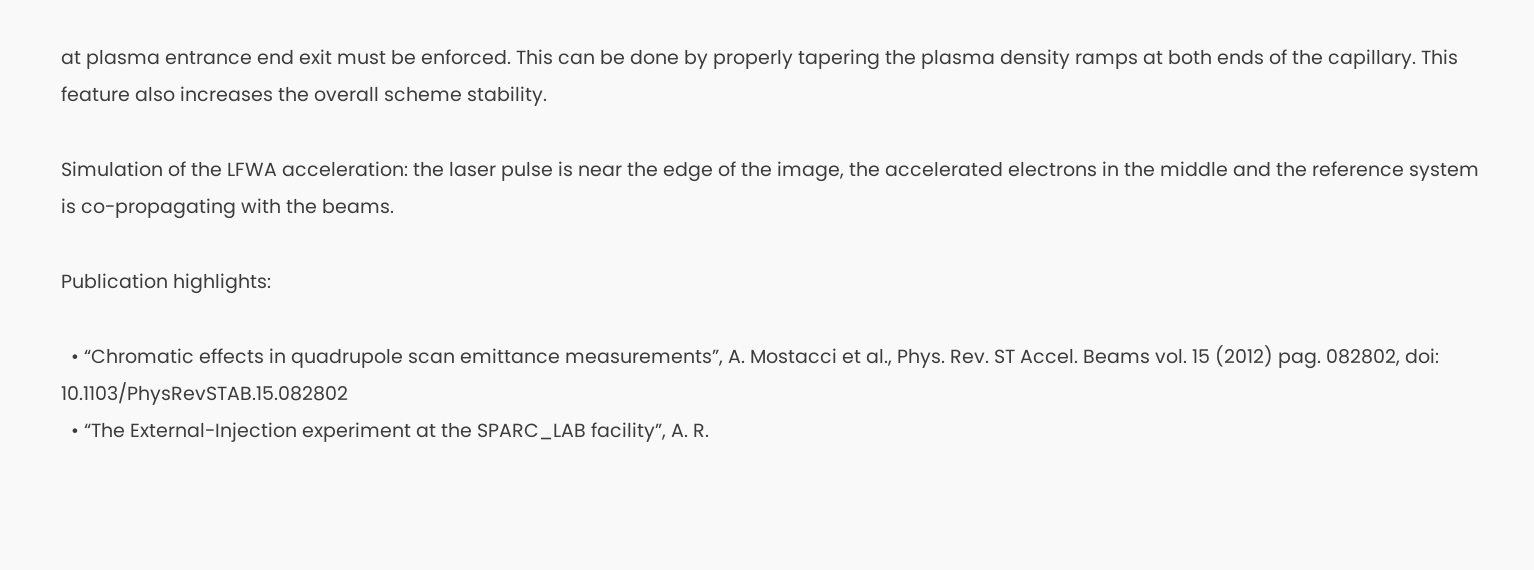at plasma entrance end exit must be enforced. This can be done by properly tapering the plasma density ramps at both ends of the capillary. This feature also increases the overall scheme stability.

Simulation of the LFWA acceleration: the laser pulse is near the edge of the image, the accelerated electrons in the middle and the reference system is co-propagating with the beams.

Publication highlights:

  • “Chromatic effects in quadrupole scan emittance measurements”, A. Mostacci et al., Phys. Rev. ST Accel. Beams vol. 15 (2012) pag. 082802, doi: 10.1103/PhysRevSTAB.15.082802
  • “The External-Injection experiment at the SPARC_LAB facility”, A. R.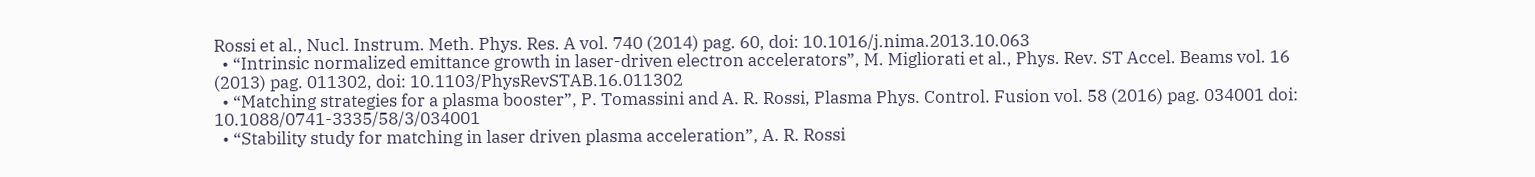Rossi et al., Nucl. Instrum. Meth. Phys. Res. A vol. 740 (2014) pag. 60, doi: 10.1016/j.nima.2013.10.063
  • “Intrinsic normalized emittance growth in laser-driven electron accelerators”, M. Migliorati et al., Phys. Rev. ST Accel. Beams vol. 16 (2013) pag. 011302, doi: 10.1103/PhysRevSTAB.16.011302
  • “Matching strategies for a plasma booster”, P. Tomassini and A. R. Rossi, Plasma Phys. Control. Fusion vol. 58 (2016) pag. 034001 doi: 10.1088/0741-3335/58/3/034001
  • “Stability study for matching in laser driven plasma acceleration”, A. R. Rossi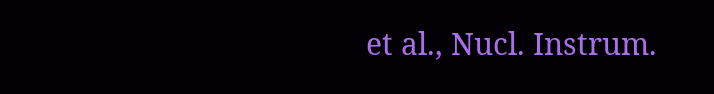et al., Nucl. Instrum.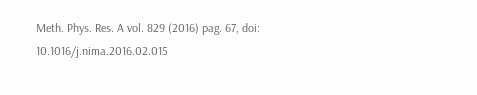Meth. Phys. Res. A vol. 829 (2016) pag. 67, doi: 10.1016/j.nima.2016.02.015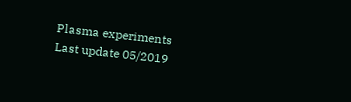Plasma experiments
Last update 05/2019